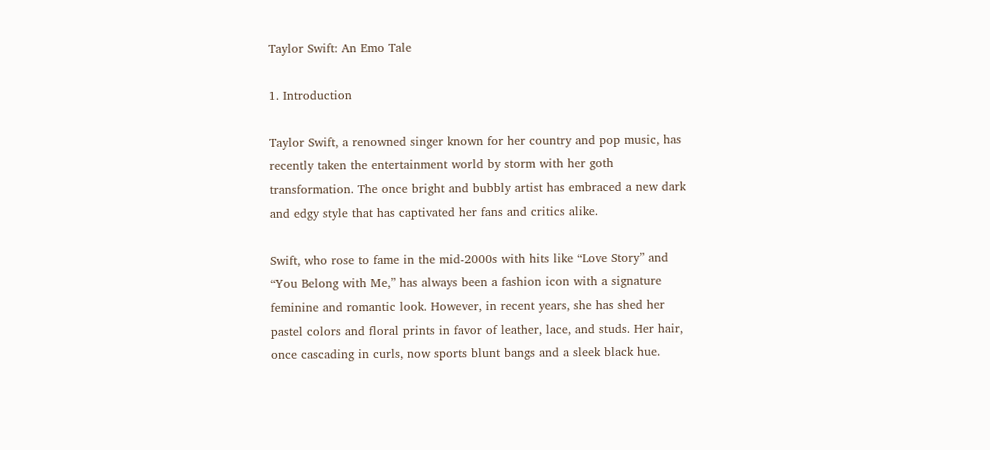Taylor Swift: An Emo Tale

1. Introduction

Taylor Swift, a renowned singer known for her country and pop music, has recently taken the entertainment world by storm with her goth transformation. The once bright and bubbly artist has embraced a new dark and edgy style that has captivated her fans and critics alike.

Swift, who rose to fame in the mid-2000s with hits like “Love Story” and “You Belong with Me,” has always been a fashion icon with a signature feminine and romantic look. However, in recent years, she has shed her pastel colors and floral prints in favor of leather, lace, and studs. Her hair, once cascading in curls, now sports blunt bangs and a sleek black hue.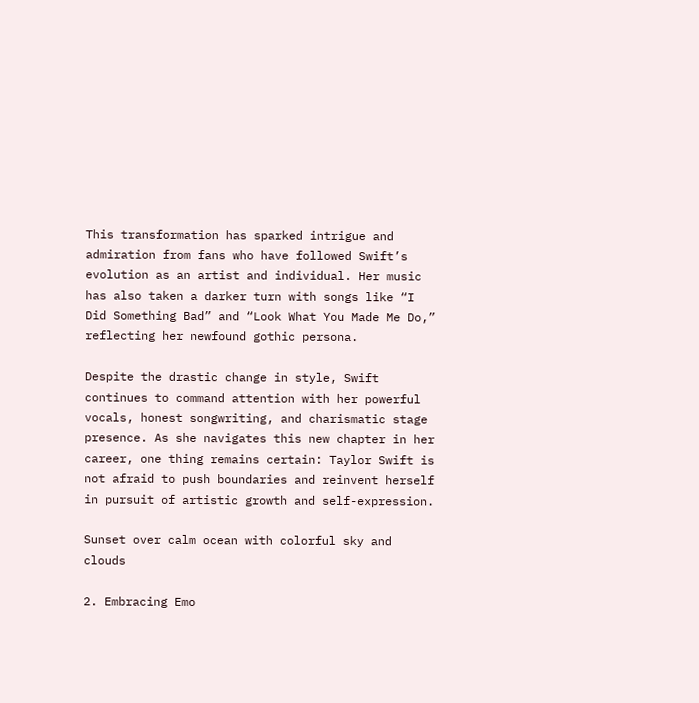This transformation has sparked intrigue and admiration from fans who have followed Swift’s evolution as an artist and individual. Her music has also taken a darker turn with songs like “I Did Something Bad” and “Look What You Made Me Do,” reflecting her newfound gothic persona.

Despite the drastic change in style, Swift continues to command attention with her powerful vocals, honest songwriting, and charismatic stage presence. As she navigates this new chapter in her career, one thing remains certain: Taylor Swift is not afraid to push boundaries and reinvent herself in pursuit of artistic growth and self-expression.

Sunset over calm ocean with colorful sky and clouds

2. Embracing Emo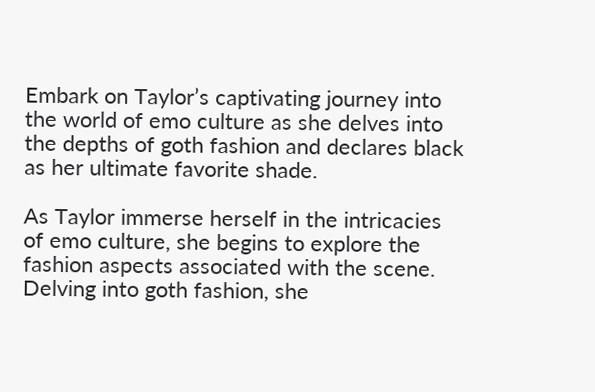Embark on Taylor’s captivating journey into the world of emo culture as she delves into the depths of goth fashion and declares black as her ultimate favorite shade.

As Taylor immerse herself in the intricacies of emo culture, she begins to explore the fashion aspects associated with the scene. Delving into goth fashion, she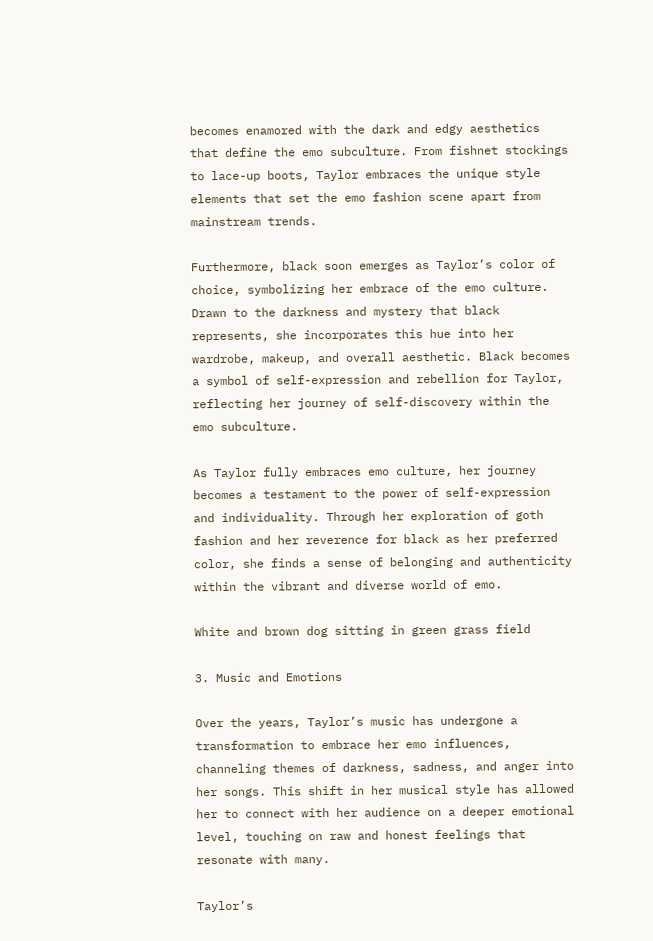becomes enamored with the dark and edgy aesthetics that define the emo subculture. From fishnet stockings to lace-up boots, Taylor embraces the unique style elements that set the emo fashion scene apart from mainstream trends.

Furthermore, black soon emerges as Taylor’s color of choice, symbolizing her embrace of the emo culture. Drawn to the darkness and mystery that black represents, she incorporates this hue into her wardrobe, makeup, and overall aesthetic. Black becomes a symbol of self-expression and rebellion for Taylor, reflecting her journey of self-discovery within the emo subculture.

As Taylor fully embraces emo culture, her journey becomes a testament to the power of self-expression and individuality. Through her exploration of goth fashion and her reverence for black as her preferred color, she finds a sense of belonging and authenticity within the vibrant and diverse world of emo.

White and brown dog sitting in green grass field

3. Music and Emotions

Over the years, Taylor’s music has undergone a transformation to embrace her emo influences, channeling themes of darkness, sadness, and anger into her songs. This shift in her musical style has allowed her to connect with her audience on a deeper emotional level, touching on raw and honest feelings that resonate with many.

Taylor’s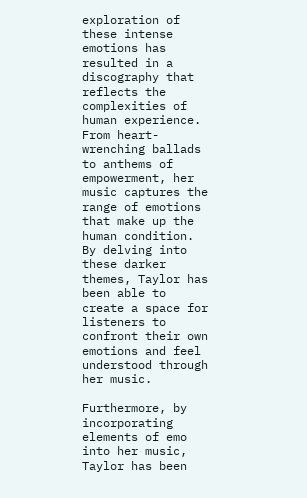exploration of these intense emotions has resulted in a discography that reflects the complexities of human experience. From heart-wrenching ballads to anthems of empowerment, her music captures the range of emotions that make up the human condition. By delving into these darker themes, Taylor has been able to create a space for listeners to confront their own emotions and feel understood through her music.

Furthermore, by incorporating elements of emo into her music, Taylor has been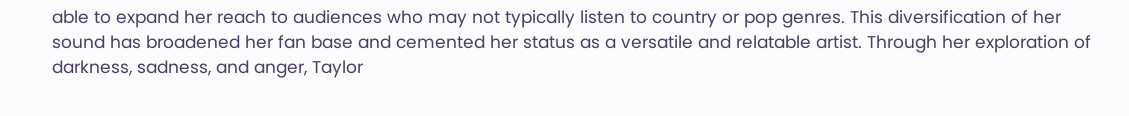able to expand her reach to audiences who may not typically listen to country or pop genres. This diversification of her sound has broadened her fan base and cemented her status as a versatile and relatable artist. Through her exploration of darkness, sadness, and anger, Taylor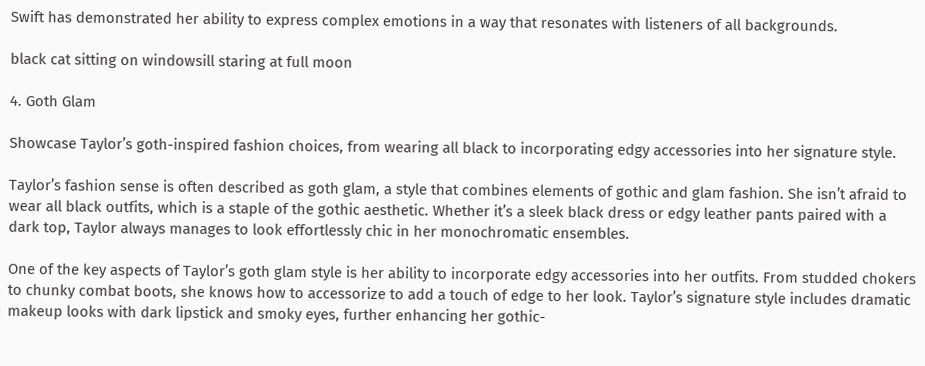Swift has demonstrated her ability to express complex emotions in a way that resonates with listeners of all backgrounds.

black cat sitting on windowsill staring at full moon

4. Goth Glam

Showcase Taylor’s goth-inspired fashion choices, from wearing all black to incorporating edgy accessories into her signature style.

Taylor’s fashion sense is often described as goth glam, a style that combines elements of gothic and glam fashion. She isn’t afraid to wear all black outfits, which is a staple of the gothic aesthetic. Whether it’s a sleek black dress or edgy leather pants paired with a dark top, Taylor always manages to look effortlessly chic in her monochromatic ensembles.

One of the key aspects of Taylor’s goth glam style is her ability to incorporate edgy accessories into her outfits. From studded chokers to chunky combat boots, she knows how to accessorize to add a touch of edge to her look. Taylor’s signature style includes dramatic makeup looks with dark lipstick and smoky eyes, further enhancing her gothic-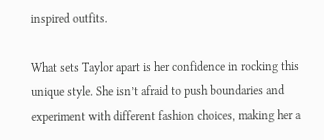inspired outfits.

What sets Taylor apart is her confidence in rocking this unique style. She isn’t afraid to push boundaries and experiment with different fashion choices, making her a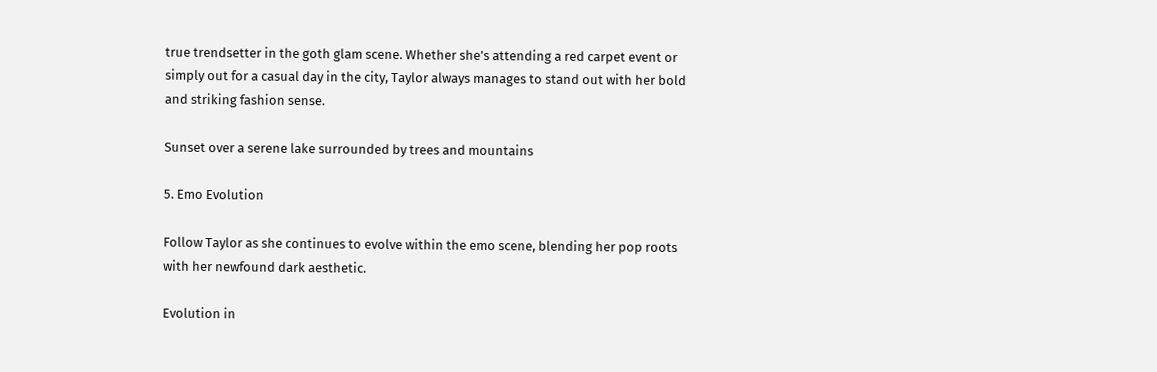true trendsetter in the goth glam scene. Whether she’s attending a red carpet event or simply out for a casual day in the city, Taylor always manages to stand out with her bold and striking fashion sense.

Sunset over a serene lake surrounded by trees and mountains

5. Emo Evolution

Follow Taylor as she continues to evolve within the emo scene, blending her pop roots with her newfound dark aesthetic.

Evolution in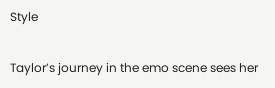Style

Taylor’s journey in the emo scene sees her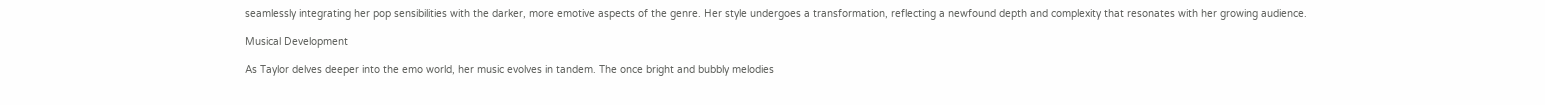seamlessly integrating her pop sensibilities with the darker, more emotive aspects of the genre. Her style undergoes a transformation, reflecting a newfound depth and complexity that resonates with her growing audience.

Musical Development

As Taylor delves deeper into the emo world, her music evolves in tandem. The once bright and bubbly melodies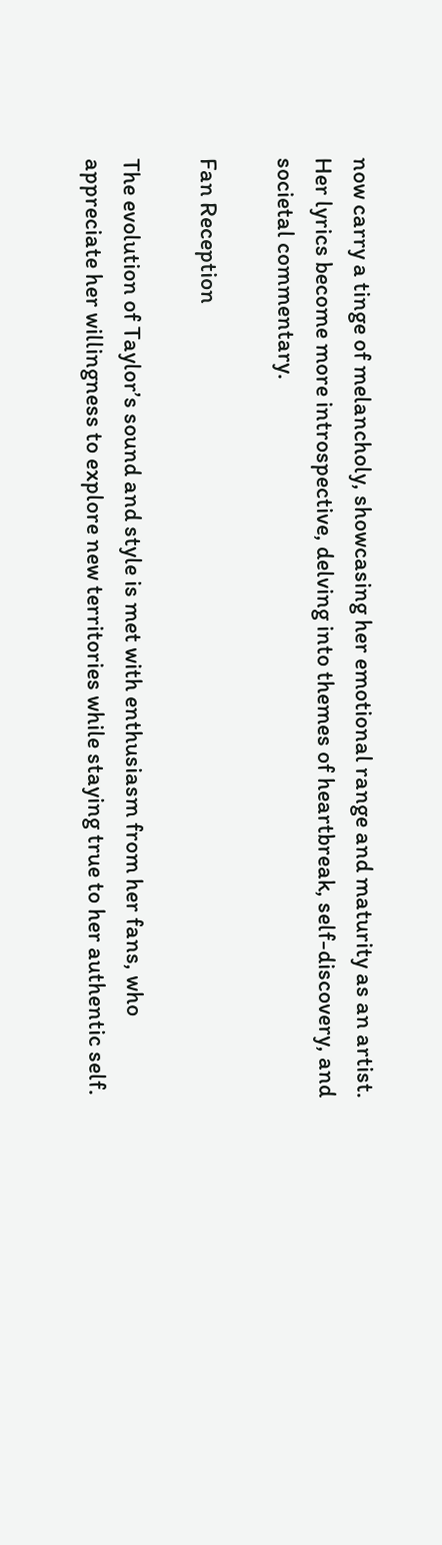now carry a tinge of melancholy, showcasing her emotional range and maturity as an artist. Her lyrics become more introspective, delving into themes of heartbreak, self-discovery, and societal commentary.

Fan Reception

The evolution of Taylor’s sound and style is met with enthusiasm from her fans, who appreciate her willingness to explore new territories while staying true to her authentic self.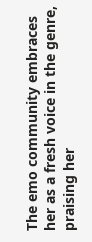The emo community embraces her as a fresh voice in the genre, praising her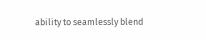ability to seamlessly blend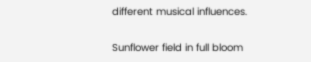different musical influences.

Sunflower field in full bloom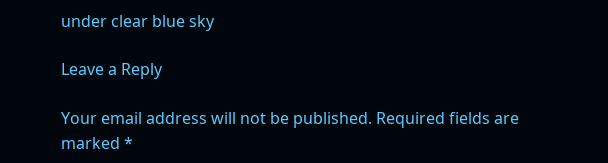under clear blue sky

Leave a Reply

Your email address will not be published. Required fields are marked *